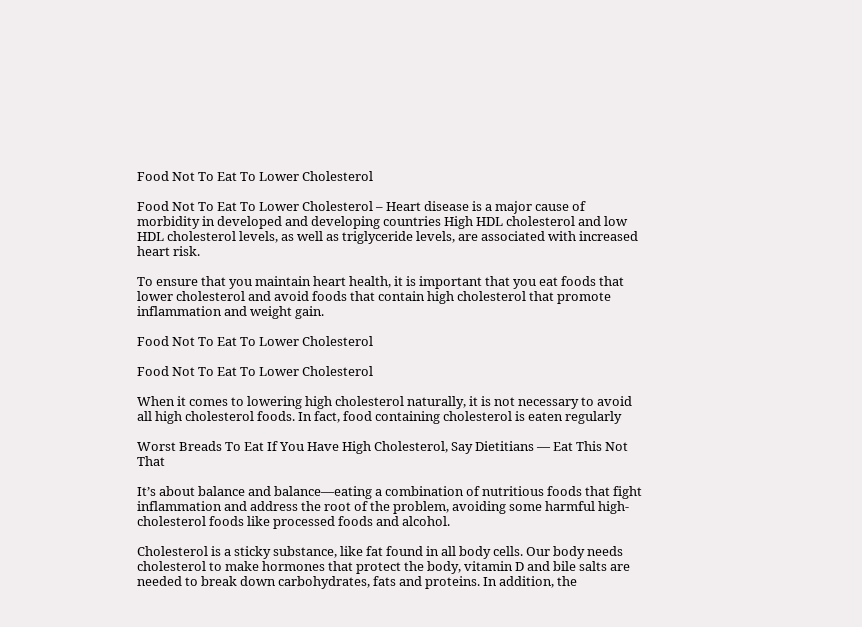Food Not To Eat To Lower Cholesterol

Food Not To Eat To Lower Cholesterol – Heart disease is a major cause of morbidity in developed and developing countries High HDL cholesterol and low HDL cholesterol levels, as well as triglyceride levels, are associated with increased heart risk.

To ensure that you maintain heart health, it is important that you eat foods that lower cholesterol and avoid foods that contain high cholesterol that promote inflammation and weight gain.

Food Not To Eat To Lower Cholesterol

Food Not To Eat To Lower Cholesterol

When it comes to lowering high cholesterol naturally, it is not necessary to avoid all high cholesterol foods. In fact, food containing cholesterol is eaten regularly

Worst Breads To Eat If You Have High Cholesterol, Say Dietitians — Eat This Not That

It’s about balance and balance—eating a combination of nutritious foods that fight inflammation and address the root of the problem, avoiding some harmful high-cholesterol foods like processed foods and alcohol.

Cholesterol is a sticky substance, like fat found in all body cells. Our body needs cholesterol to make hormones that protect the body, vitamin D and bile salts are needed to break down carbohydrates, fats and proteins. In addition, the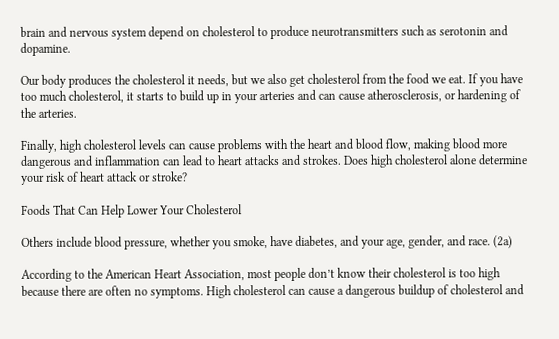brain and nervous system depend on cholesterol to produce neurotransmitters such as serotonin and dopamine.

Our body produces the cholesterol it needs, but we also get cholesterol from the food we eat. If you have too much cholesterol, it starts to build up in your arteries and can cause atherosclerosis, or hardening of the arteries.

Finally, high cholesterol levels can cause problems with the heart and blood flow, making blood more dangerous and inflammation can lead to heart attacks and strokes. Does high cholesterol alone determine your risk of heart attack or stroke?

Foods That Can Help Lower Your Cholesterol

Others include blood pressure, whether you smoke, have diabetes, and your age, gender, and race. (2a)

According to the American Heart Association, most people don’t know their cholesterol is too high because there are often no symptoms. High cholesterol can cause a dangerous buildup of cholesterol and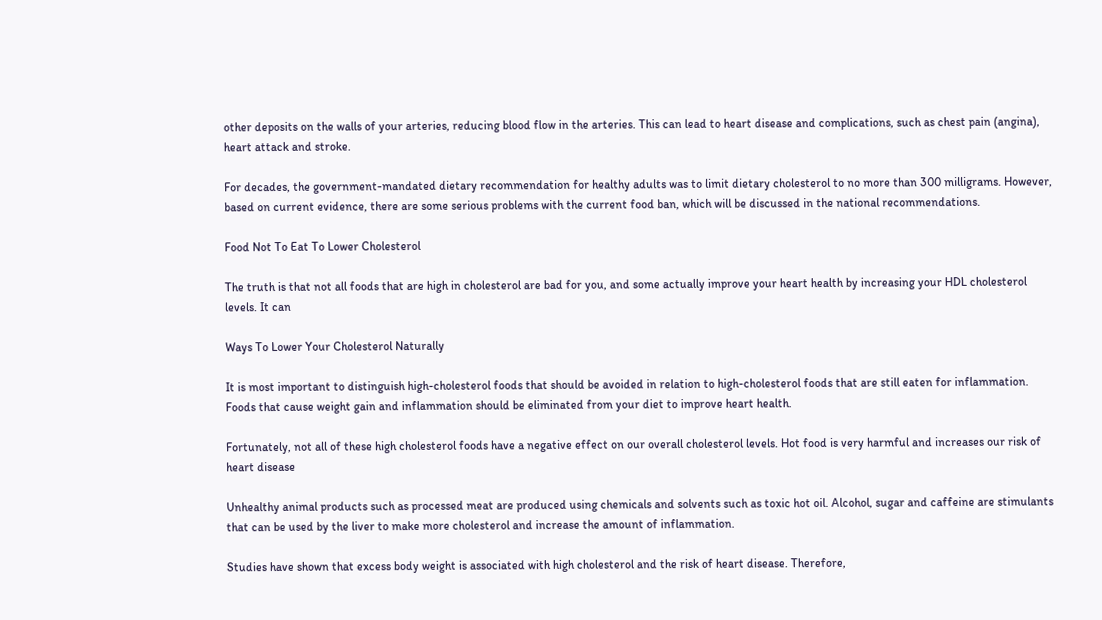other deposits on the walls of your arteries, reducing blood flow in the arteries. This can lead to heart disease and complications, such as chest pain (angina), heart attack and stroke.

For decades, the government-mandated dietary recommendation for healthy adults was to limit dietary cholesterol to no more than 300 milligrams. However, based on current evidence, there are some serious problems with the current food ban, which will be discussed in the national recommendations.

Food Not To Eat To Lower Cholesterol

The truth is that not all foods that are high in cholesterol are bad for you, and some actually improve your heart health by increasing your HDL cholesterol levels. It can

Ways To Lower Your Cholesterol Naturally

It is most important to distinguish high-cholesterol foods that should be avoided in relation to high-cholesterol foods that are still eaten for inflammation. Foods that cause weight gain and inflammation should be eliminated from your diet to improve heart health.

Fortunately, not all of these high cholesterol foods have a negative effect on our overall cholesterol levels. Hot food is very harmful and increases our risk of heart disease

Unhealthy animal products such as processed meat are produced using chemicals and solvents such as toxic hot oil. Alcohol, sugar and caffeine are stimulants that can be used by the liver to make more cholesterol and increase the amount of inflammation.

Studies have shown that excess body weight is associated with high cholesterol and the risk of heart disease. Therefore,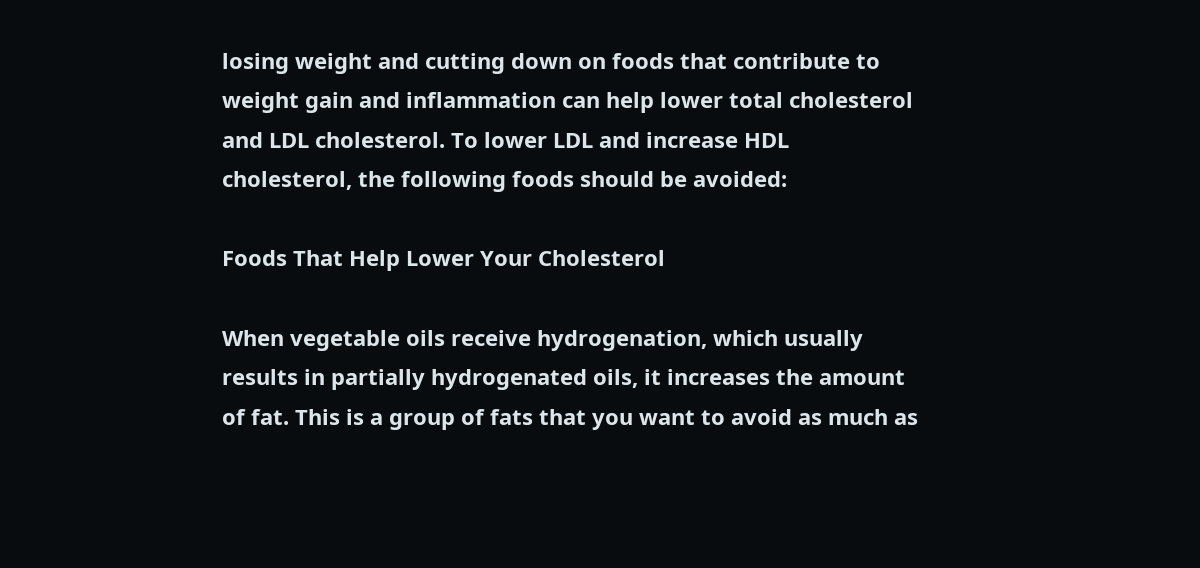losing weight and cutting down on foods that contribute to weight gain and inflammation can help lower total cholesterol and LDL cholesterol. To lower LDL and increase HDL cholesterol, the following foods should be avoided:

Foods That Help Lower Your Cholesterol

When vegetable oils receive hydrogenation, which usually results in partially hydrogenated oils, it increases the amount of fat. This is a group of fats that you want to avoid as much as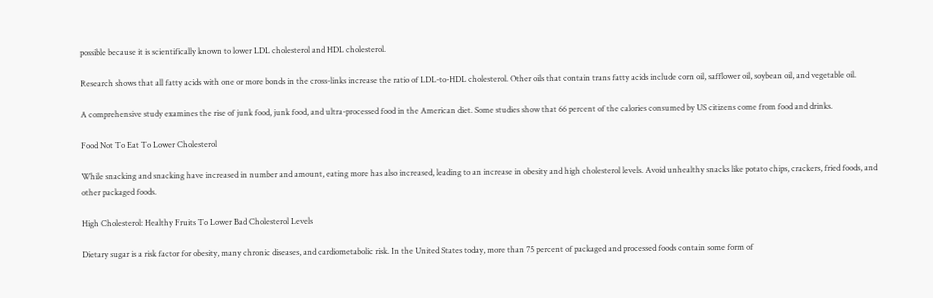possible because it is scientifically known to lower LDL cholesterol and HDL cholesterol.

Research shows that all fatty acids with one or more bonds in the cross-links increase the ratio of LDL-to-HDL cholesterol. Other oils that contain trans fatty acids include corn oil, safflower oil, soybean oil, and vegetable oil.

A comprehensive study examines the rise of junk food, junk food, and ultra-processed food in the American diet. Some studies show that 66 percent of the calories consumed by US citizens come from food and drinks.

Food Not To Eat To Lower Cholesterol

While snacking and snacking have increased in number and amount, eating more has also increased, leading to an increase in obesity and high cholesterol levels. Avoid unhealthy snacks like potato chips, crackers, fried foods, and other packaged foods.

High Cholesterol: Healthy Fruits To Lower Bad Cholesterol Levels

Dietary sugar is a risk factor for obesity, many chronic diseases, and cardiometabolic risk. In the United States today, more than 75 percent of packaged and processed foods contain some form of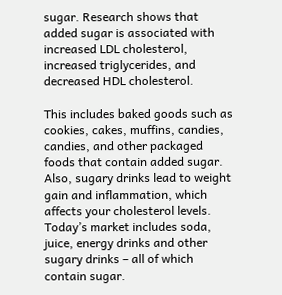sugar. Research shows that added sugar is associated with increased LDL cholesterol, increased triglycerides, and decreased HDL cholesterol.

This includes baked goods such as cookies, cakes, muffins, candies, candies, and other packaged foods that contain added sugar. Also, sugary drinks lead to weight gain and inflammation, which affects your cholesterol levels. Today’s market includes soda, juice, energy drinks and other sugary drinks – all of which contain sugar.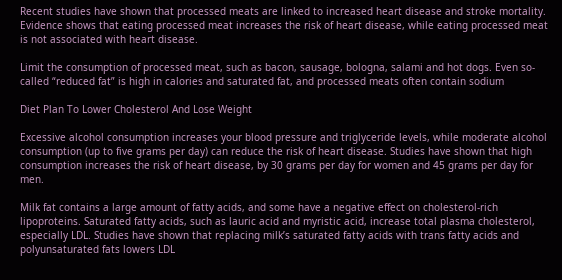Recent studies have shown that processed meats are linked to increased heart disease and stroke mortality. Evidence shows that eating processed meat increases the risk of heart disease, while eating processed meat is not associated with heart disease.

Limit the consumption of processed meat, such as bacon, sausage, bologna, salami and hot dogs. Even so-called “reduced fat” is high in calories and saturated fat, and processed meats often contain sodium

Diet Plan To Lower Cholesterol And Lose Weight

Excessive alcohol consumption increases your blood pressure and triglyceride levels, while moderate alcohol consumption (up to five grams per day) can reduce the risk of heart disease. Studies have shown that high consumption increases the risk of heart disease, by 30 grams per day for women and 45 grams per day for men.

Milk fat contains a large amount of fatty acids, and some have a negative effect on cholesterol-rich lipoproteins. Saturated fatty acids, such as lauric acid and myristic acid, increase total plasma cholesterol, especially LDL. Studies have shown that replacing milk’s saturated fatty acids with trans fatty acids and polyunsaturated fats lowers LDL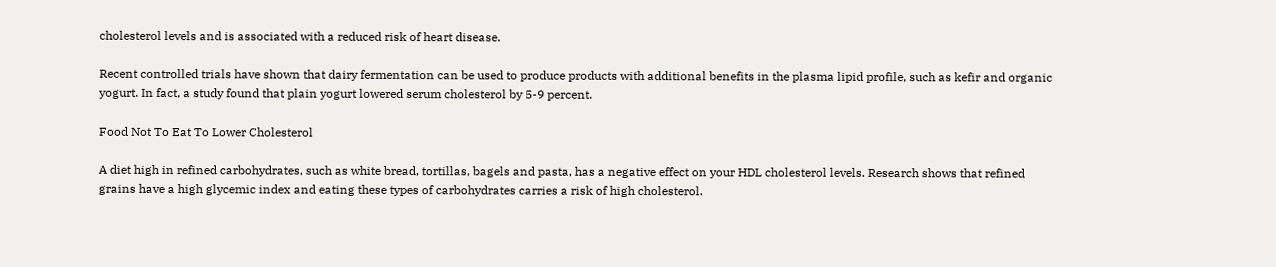cholesterol levels and is associated with a reduced risk of heart disease.

Recent controlled trials have shown that dairy fermentation can be used to produce products with additional benefits in the plasma lipid profile, such as kefir and organic yogurt. In fact, a study found that plain yogurt lowered serum cholesterol by 5-9 percent.

Food Not To Eat To Lower Cholesterol

A diet high in refined carbohydrates, such as white bread, tortillas, bagels and pasta, has a negative effect on your HDL cholesterol levels. Research shows that refined grains have a high glycemic index and eating these types of carbohydrates carries a risk of high cholesterol.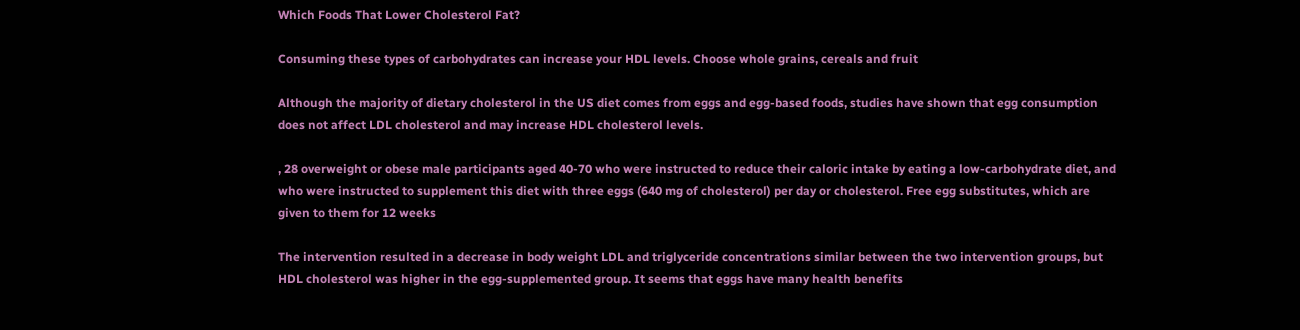Which Foods That Lower Cholesterol Fat?

Consuming these types of carbohydrates can increase your HDL levels. Choose whole grains, cereals and fruit

Although the majority of dietary cholesterol in the US diet comes from eggs and egg-based foods, studies have shown that egg consumption does not affect LDL cholesterol and may increase HDL cholesterol levels.

, 28 overweight or obese male participants aged 40-70 who were instructed to reduce their caloric intake by eating a low-carbohydrate diet, and who were instructed to supplement this diet with three eggs (640 mg of cholesterol) per day or cholesterol. Free egg substitutes, which are given to them for 12 weeks

The intervention resulted in a decrease in body weight LDL and triglyceride concentrations similar between the two intervention groups, but HDL cholesterol was higher in the egg-supplemented group. It seems that eggs have many health benefits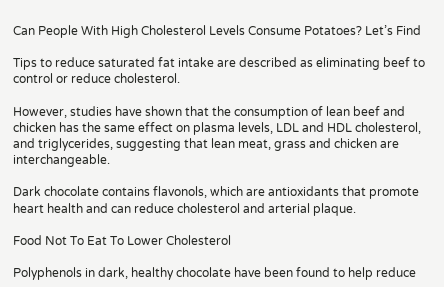Can People With High Cholesterol Levels Consume Potatoes? Let’s Find

Tips to reduce saturated fat intake are described as eliminating beef to control or reduce cholesterol.

However, studies have shown that the consumption of lean beef and chicken has the same effect on plasma levels, LDL and HDL cholesterol, and triglycerides, suggesting that lean meat, grass and chicken are interchangeable.

Dark chocolate contains flavonols, which are antioxidants that promote heart health and can reduce cholesterol and arterial plaque.

Food Not To Eat To Lower Cholesterol

Polyphenols in dark, healthy chocolate have been found to help reduce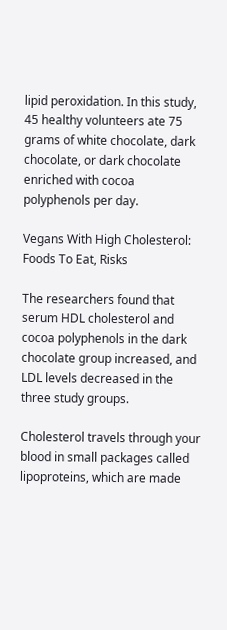lipid peroxidation. In this study, 45 healthy volunteers ate 75 grams of white chocolate, dark chocolate, or dark chocolate enriched with cocoa polyphenols per day.

Vegans With High Cholesterol: Foods To Eat, Risks

The researchers found that serum HDL cholesterol and cocoa polyphenols in the dark chocolate group increased, and LDL levels decreased in the three study groups.

Cholesterol travels through your blood in small packages called lipoproteins, which are made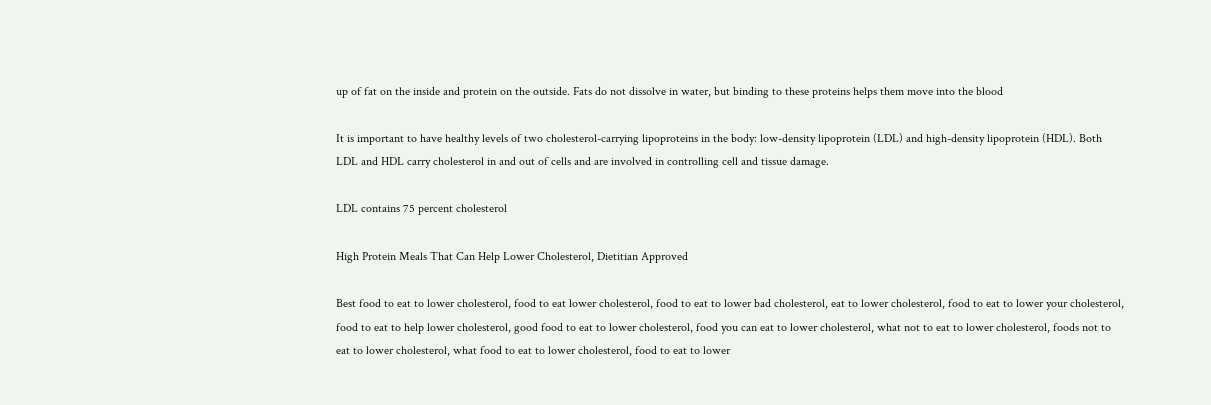up of fat on the inside and protein on the outside. Fats do not dissolve in water, but binding to these proteins helps them move into the blood

It is important to have healthy levels of two cholesterol-carrying lipoproteins in the body: low-density lipoprotein (LDL) and high-density lipoprotein (HDL). Both LDL and HDL carry cholesterol in and out of cells and are involved in controlling cell and tissue damage.

LDL contains 75 percent cholesterol

High Protein Meals That Can Help Lower Cholesterol, Dietitian Approved

Best food to eat to lower cholesterol, food to eat lower cholesterol, food to eat to lower bad cholesterol, eat to lower cholesterol, food to eat to lower your cholesterol, food to eat to help lower cholesterol, good food to eat to lower cholesterol, food you can eat to lower cholesterol, what not to eat to lower cholesterol, foods not to eat to lower cholesterol, what food to eat to lower cholesterol, food to eat to lower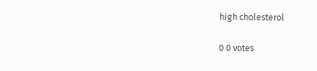high cholesterol

0 0 votes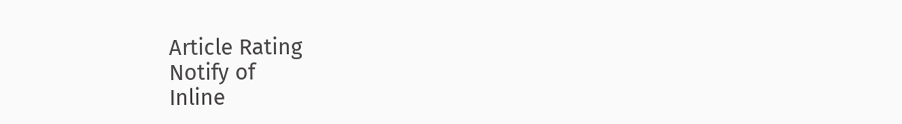Article Rating
Notify of
Inline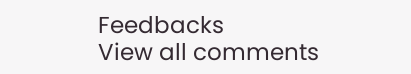Feedbacks
View all comments